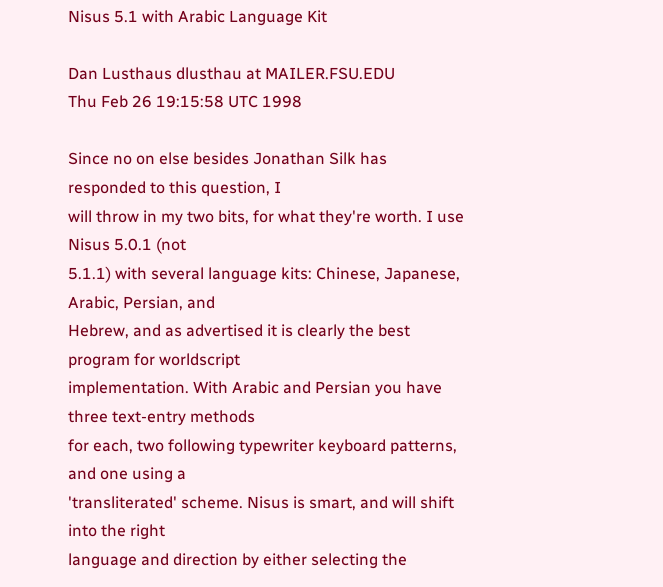Nisus 5.1 with Arabic Language Kit

Dan Lusthaus dlusthau at MAILER.FSU.EDU
Thu Feb 26 19:15:58 UTC 1998

Since no on else besides Jonathan Silk has responded to this question, I
will throw in my two bits, for what they're worth. I use Nisus 5.0.1 (not
5.1.1) with several language kits: Chinese, Japanese, Arabic, Persian, and
Hebrew, and as advertised it is clearly the best program for worldscript
implementation. With Arabic and Persian you have three text-entry methods
for each, two following typewriter keyboard patterns, and one using a
'transliterated' scheme. Nisus is smart, and will shift into the right
language and direction by either selecting the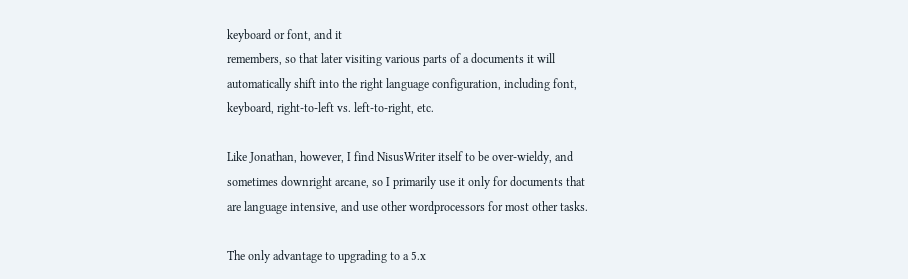keyboard or font, and it
remembers, so that later visiting various parts of a documents it will
automatically shift into the right language configuration, including font,
keyboard, right-to-left vs. left-to-right, etc.

Like Jonathan, however, I find NisusWriter itself to be over-wieldy, and
sometimes downright arcane, so I primarily use it only for documents that
are language intensive, and use other wordprocessors for most other tasks.

The only advantage to upgrading to a 5.x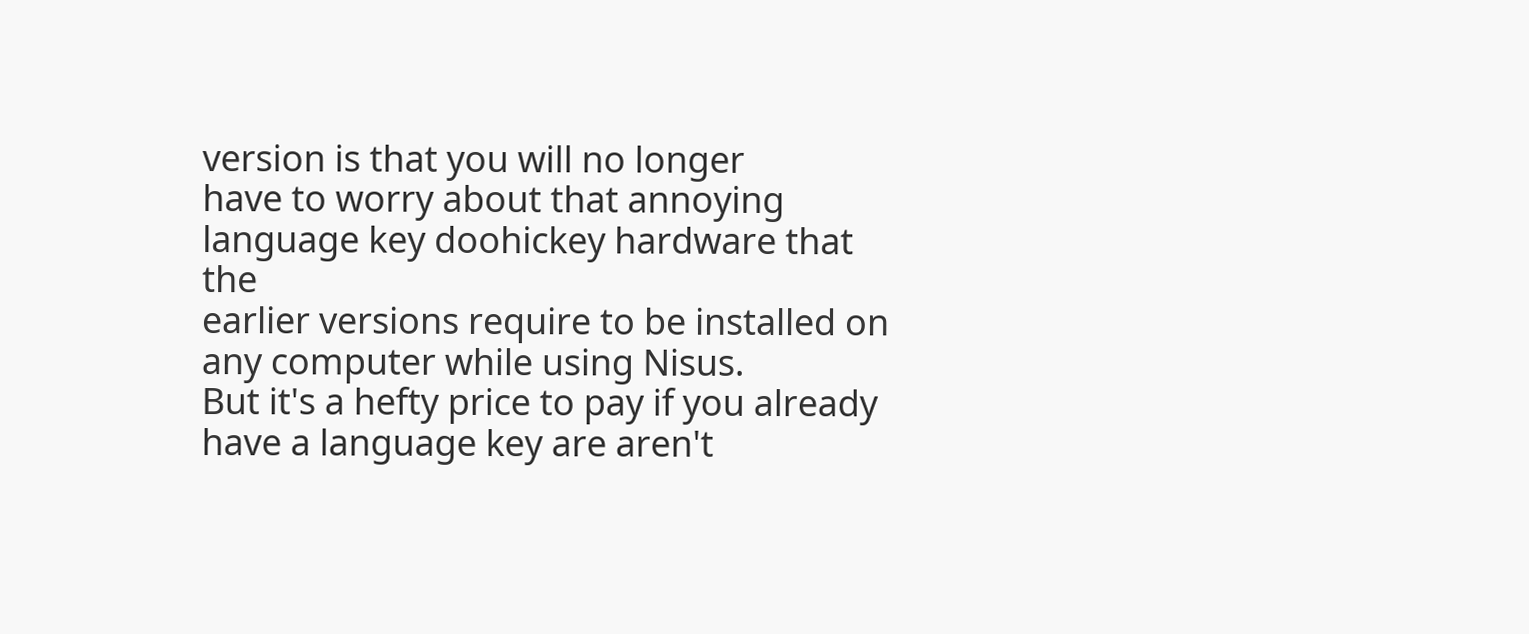version is that you will no longer
have to worry about that annoying language key doohickey hardware that the
earlier versions require to be installed on any computer while using Nisus.
But it's a hefty price to pay if you already have a language key are aren't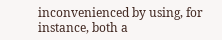inconvenienced by using, for instance, both a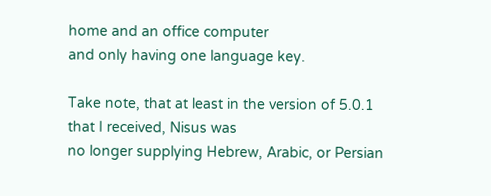home and an office computer
and only having one language key.

Take note, that at least in the version of 5.0.1 that I received, Nisus was
no longer supplying Hebrew, Arabic, or Persian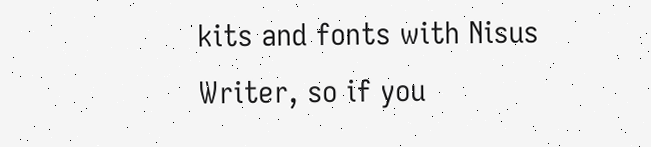kits and fonts with Nisus
Writer, so if you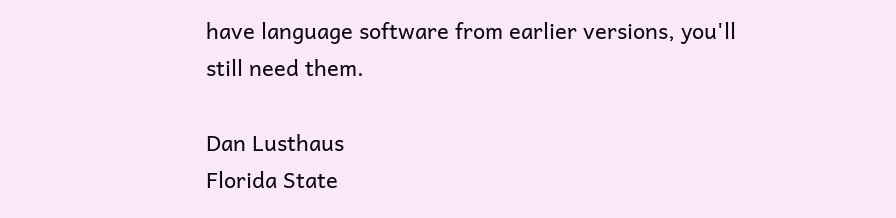have language software from earlier versions, you'll
still need them.

Dan Lusthaus
Florida State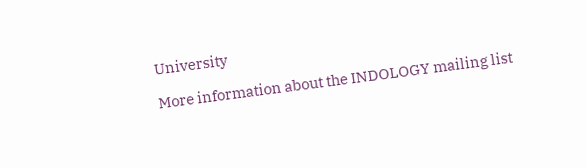University

More information about the INDOLOGY mailing list